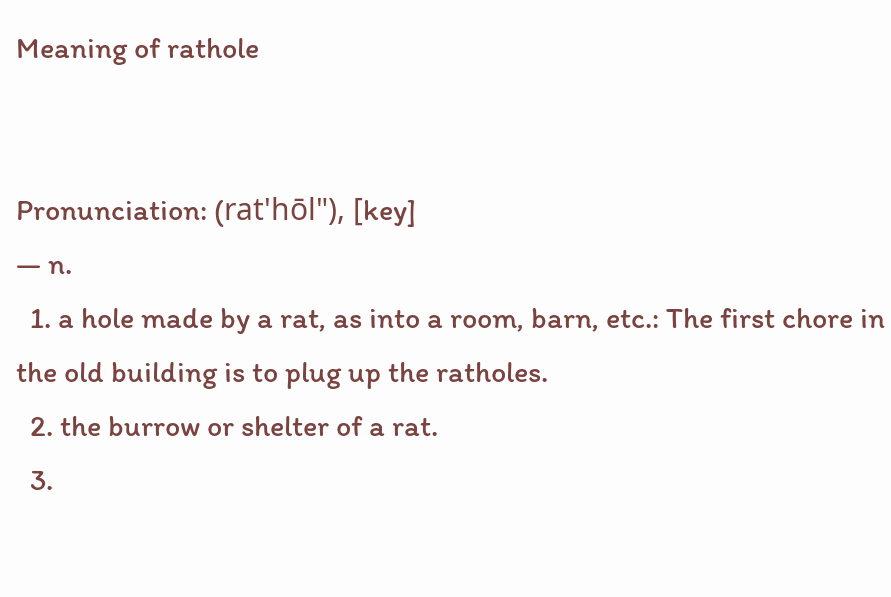Meaning of rathole


Pronunciation: (rat'hōl"), [key]
— n.
  1. a hole made by a rat, as into a room, barn, etc.: The first chore in the old building is to plug up the ratholes.
  2. the burrow or shelter of a rat.
  3.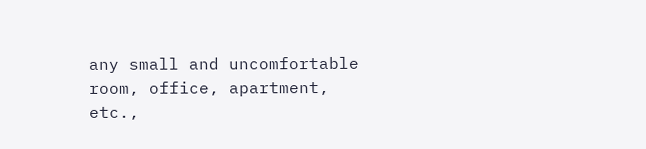any small and uncomfortable room, office, apartment, etc.,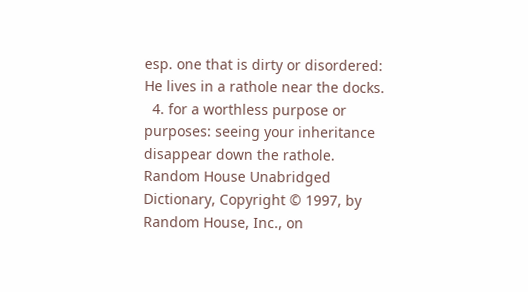esp. one that is dirty or disordered: He lives in a rathole near the docks.
  4. for a worthless purpose or purposes: seeing your inheritance disappear down the rathole.
Random House Unabridged Dictionary, Copyright © 1997, by Random House, Inc., on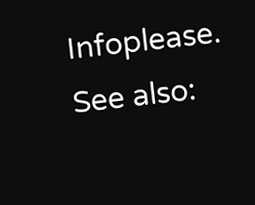Infoplease.
See also: